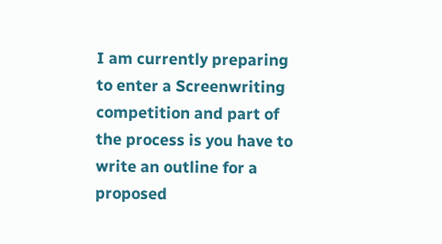I am currently preparing to enter a Screenwriting competition and part of the process is you have to write an outline for a proposed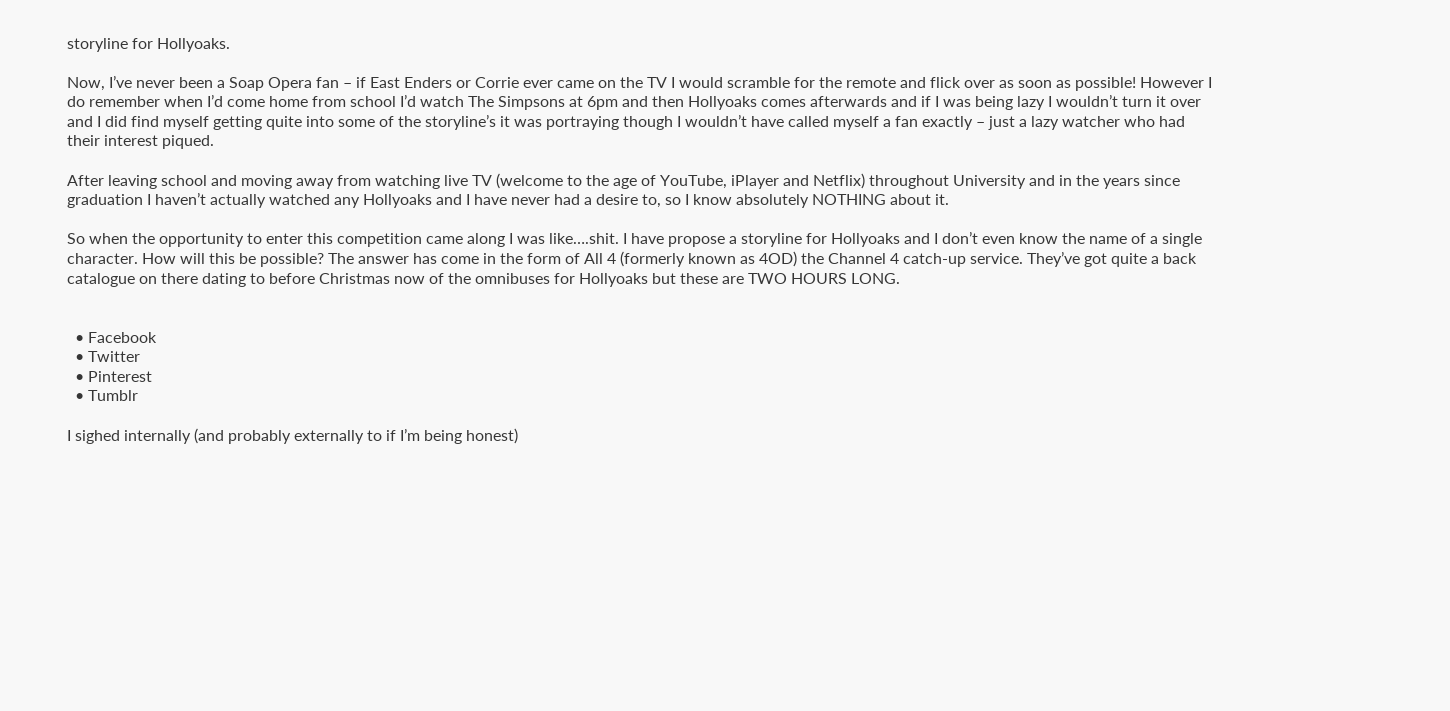storyline for Hollyoaks.

Now, I’ve never been a Soap Opera fan – if East Enders or Corrie ever came on the TV I would scramble for the remote and flick over as soon as possible! However I do remember when I’d come home from school I’d watch The Simpsons at 6pm and then Hollyoaks comes afterwards and if I was being lazy I wouldn’t turn it over and I did find myself getting quite into some of the storyline’s it was portraying though I wouldn’t have called myself a fan exactly – just a lazy watcher who had their interest piqued.

After leaving school and moving away from watching live TV (welcome to the age of YouTube, iPlayer and Netflix) throughout University and in the years since graduation I haven’t actually watched any Hollyoaks and I have never had a desire to, so I know absolutely NOTHING about it.

So when the opportunity to enter this competition came along I was like….shit. I have propose a storyline for Hollyoaks and I don’t even know the name of a single character. How will this be possible? The answer has come in the form of All 4 (formerly known as 4OD) the Channel 4 catch-up service. They’ve got quite a back catalogue on there dating to before Christmas now of the omnibuses for Hollyoaks but these are TWO HOURS LONG.


  • Facebook
  • Twitter
  • Pinterest
  • Tumblr

I sighed internally (and probably externally to if I’m being honest)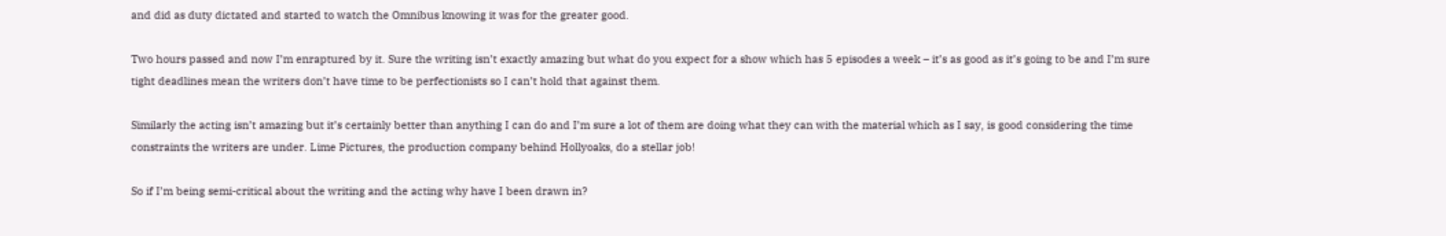and did as duty dictated and started to watch the Omnibus knowing it was for the greater good.

Two hours passed and now I’m enraptured by it. Sure the writing isn’t exactly amazing but what do you expect for a show which has 5 episodes a week – it’s as good as it’s going to be and I’m sure tight deadlines mean the writers don’t have time to be perfectionists so I can’t hold that against them.

Similarly the acting isn’t amazing but it’s certainly better than anything I can do and I’m sure a lot of them are doing what they can with the material which as I say, is good considering the time constraints the writers are under. Lime Pictures, the production company behind Hollyoaks, do a stellar job!

So if I’m being semi-critical about the writing and the acting why have I been drawn in?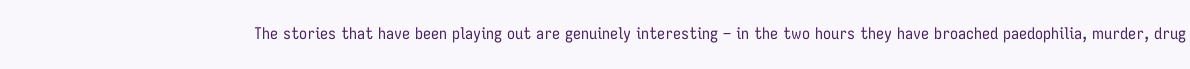The stories that have been playing out are genuinely interesting – in the two hours they have broached paedophilia, murder, drug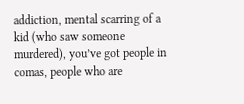addiction, mental scarring of a kid (who saw someone murdered), you’ve got people in comas, people who are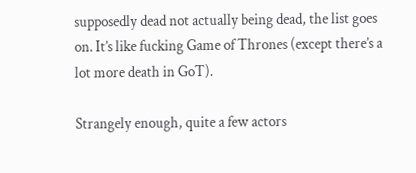supposedly dead not actually being dead, the list goes on. It’s like fucking Game of Thrones (except there’s a lot more death in GoT).

Strangely enough, quite a few actors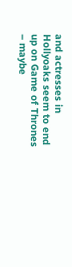and actresses in Hollyoaks seem to end up on Game of Thrones – maybe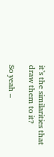it’s the similarities that draw them to it?

So yeah –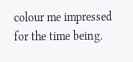colour me impressed for the time being.